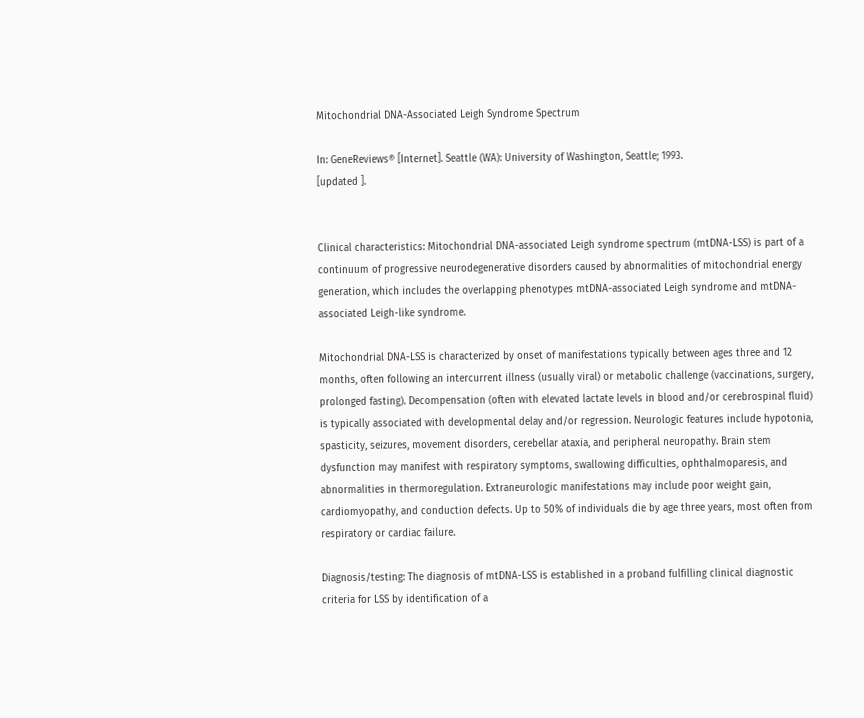Mitochondrial DNA-Associated Leigh Syndrome Spectrum

In: GeneReviews® [Internet]. Seattle (WA): University of Washington, Seattle; 1993.
[updated ].


Clinical characteristics: Mitochondrial DNA-associated Leigh syndrome spectrum (mtDNA-LSS) is part of a continuum of progressive neurodegenerative disorders caused by abnormalities of mitochondrial energy generation, which includes the overlapping phenotypes mtDNA-associated Leigh syndrome and mtDNA-associated Leigh-like syndrome.

Mitochondrial DNA-LSS is characterized by onset of manifestations typically between ages three and 12 months, often following an intercurrent illness (usually viral) or metabolic challenge (vaccinations, surgery, prolonged fasting). Decompensation (often with elevated lactate levels in blood and/or cerebrospinal fluid) is typically associated with developmental delay and/or regression. Neurologic features include hypotonia, spasticity, seizures, movement disorders, cerebellar ataxia, and peripheral neuropathy. Brain stem dysfunction may manifest with respiratory symptoms, swallowing difficulties, ophthalmoparesis, and abnormalities in thermoregulation. Extraneurologic manifestations may include poor weight gain, cardiomyopathy, and conduction defects. Up to 50% of individuals die by age three years, most often from respiratory or cardiac failure.

Diagnosis/testing: The diagnosis of mtDNA-LSS is established in a proband fulfilling clinical diagnostic criteria for LSS by identification of a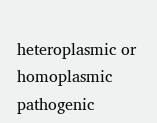heteroplasmic or homoplasmic pathogenic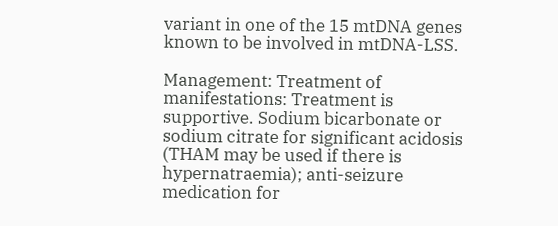variant in one of the 15 mtDNA genes known to be involved in mtDNA-LSS.

Management: Treatment of manifestations: Treatment is supportive. Sodium bicarbonate or sodium citrate for significant acidosis (THAM may be used if there is hypernatraemia); anti-seizure medication for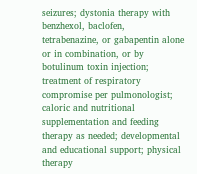seizures; dystonia therapy with benzhexol, baclofen, tetrabenazine, or gabapentin alone or in combination, or by botulinum toxin injection; treatment of respiratory compromise per pulmonologist; caloric and nutritional supplementation and feeding therapy as needed; developmental and educational support; physical therapy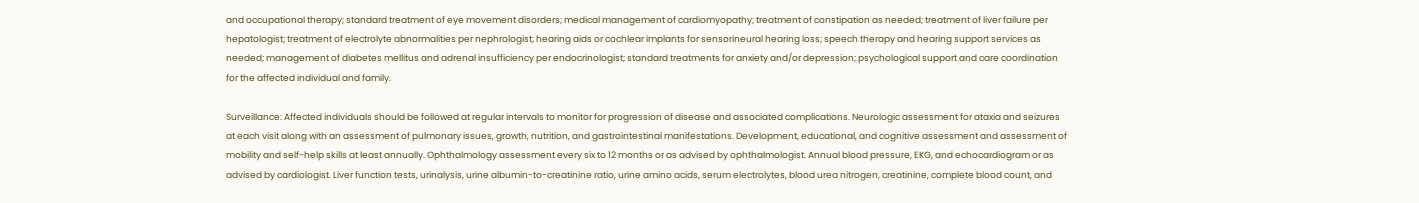and occupational therapy; standard treatment of eye movement disorders; medical management of cardiomyopathy; treatment of constipation as needed; treatment of liver failure per hepatologist; treatment of electrolyte abnormalities per nephrologist; hearing aids or cochlear implants for sensorineural hearing loss; speech therapy and hearing support services as needed; management of diabetes mellitus and adrenal insufficiency per endocrinologist; standard treatments for anxiety and/or depression; psychological support and care coordination for the affected individual and family.

Surveillance: Affected individuals should be followed at regular intervals to monitor for progression of disease and associated complications. Neurologic assessment for ataxia and seizures at each visit along with an assessment of pulmonary issues, growth, nutrition, and gastrointestinal manifestations. Development, educational, and cognitive assessment and assessment of mobility and self-help skills at least annually. Ophthalmology assessment every six to 12 months or as advised by ophthalmologist. Annual blood pressure, EKG, and echocardiogram or as advised by cardiologist. Liver function tests, urinalysis, urine albumin-to-creatinine ratio, urine amino acids, serum electrolytes, blood urea nitrogen, creatinine, complete blood count, and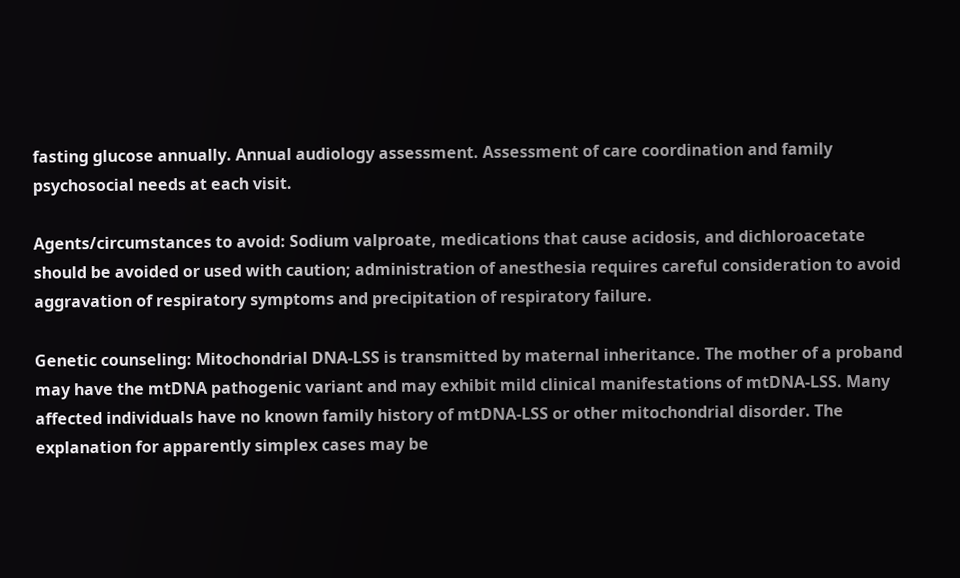fasting glucose annually. Annual audiology assessment. Assessment of care coordination and family psychosocial needs at each visit.

Agents/circumstances to avoid: Sodium valproate, medications that cause acidosis, and dichloroacetate should be avoided or used with caution; administration of anesthesia requires careful consideration to avoid aggravation of respiratory symptoms and precipitation of respiratory failure.

Genetic counseling: Mitochondrial DNA-LSS is transmitted by maternal inheritance. The mother of a proband may have the mtDNA pathogenic variant and may exhibit mild clinical manifestations of mtDNA-LSS. Many affected individuals have no known family history of mtDNA-LSS or other mitochondrial disorder. The explanation for apparently simplex cases may be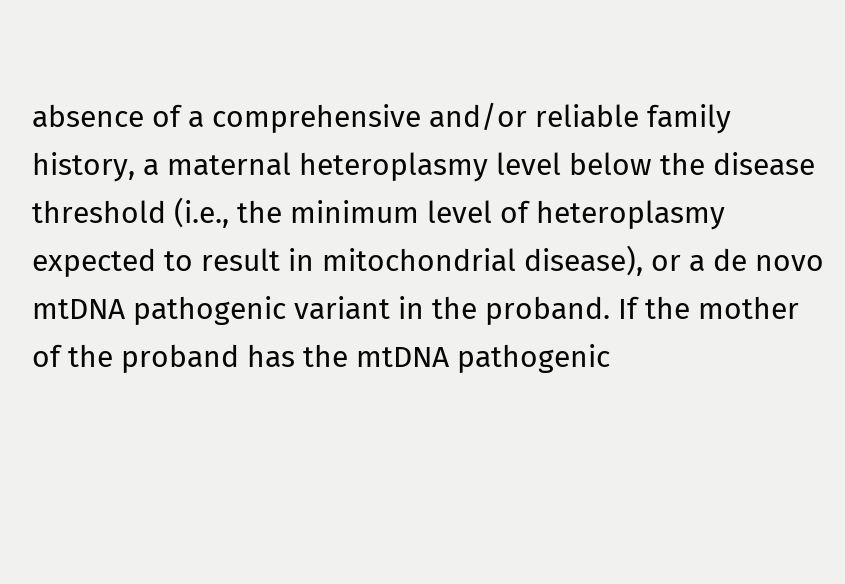absence of a comprehensive and/or reliable family history, a maternal heteroplasmy level below the disease threshold (i.e., the minimum level of heteroplasmy expected to result in mitochondrial disease), or a de novo mtDNA pathogenic variant in the proband. If the mother of the proband has the mtDNA pathogenic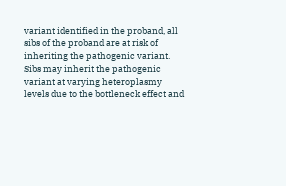variant identified in the proband, all sibs of the proband are at risk of inheriting the pathogenic variant. Sibs may inherit the pathogenic variant at varying heteroplasmy levels due to the bottleneck effect and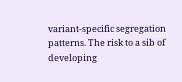variant-specific segregation patterns. The risk to a sib of developing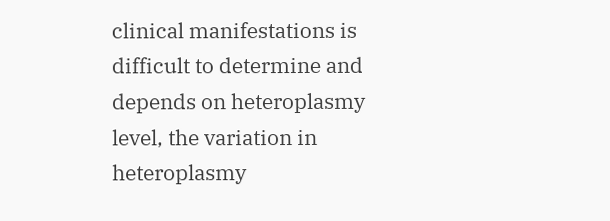clinical manifestations is difficult to determine and depends on heteroplasmy level, the variation in heteroplasmy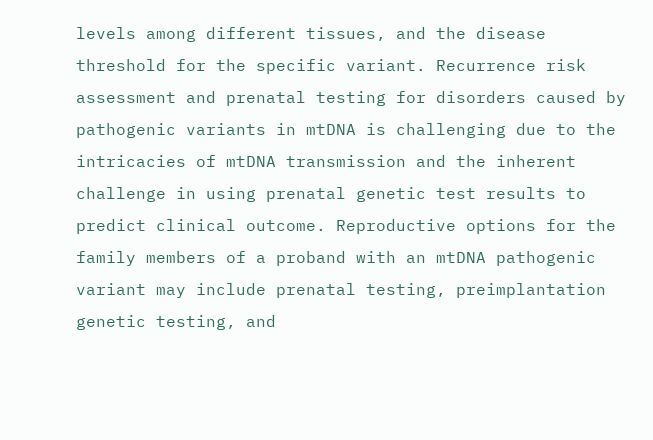levels among different tissues, and the disease threshold for the specific variant. Recurrence risk assessment and prenatal testing for disorders caused by pathogenic variants in mtDNA is challenging due to the intricacies of mtDNA transmission and the inherent challenge in using prenatal genetic test results to predict clinical outcome. Reproductive options for the family members of a proband with an mtDNA pathogenic variant may include prenatal testing, preimplantation genetic testing, and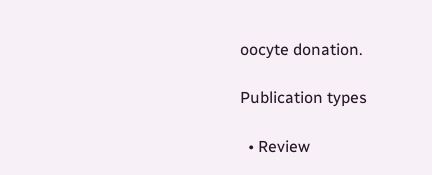oocyte donation.

Publication types

  • Review